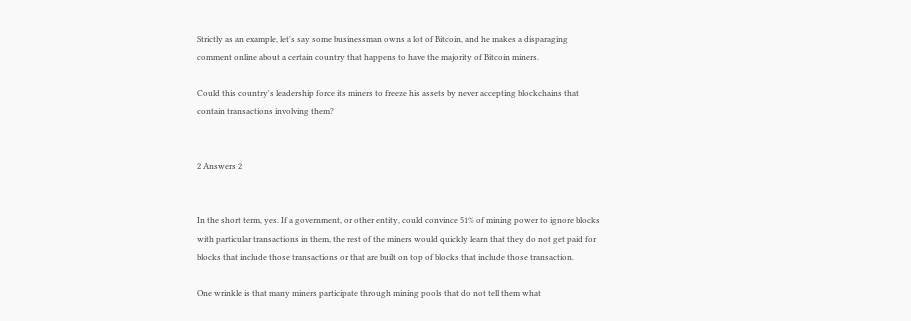Strictly as an example, let's say some businessman owns a lot of Bitcoin, and he makes a disparaging comment online about a certain country that happens to have the majority of Bitcoin miners.

Could this country's leadership force its miners to freeze his assets by never accepting blockchains that contain transactions involving them?


2 Answers 2


In the short term, yes. If a government, or other entity, could convince 51% of mining power to ignore blocks with particular transactions in them, the rest of the miners would quickly learn that they do not get paid for blocks that include those transactions or that are built on top of blocks that include those transaction.

One wrinkle is that many miners participate through mining pools that do not tell them what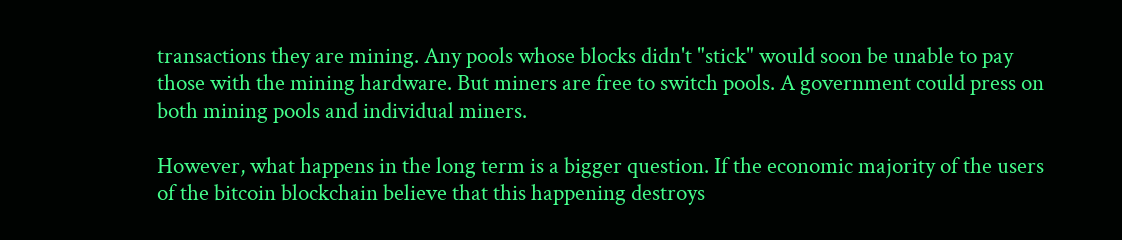transactions they are mining. Any pools whose blocks didn't "stick" would soon be unable to pay those with the mining hardware. But miners are free to switch pools. A government could press on both mining pools and individual miners.

However, what happens in the long term is a bigger question. If the economic majority of the users of the bitcoin blockchain believe that this happening destroys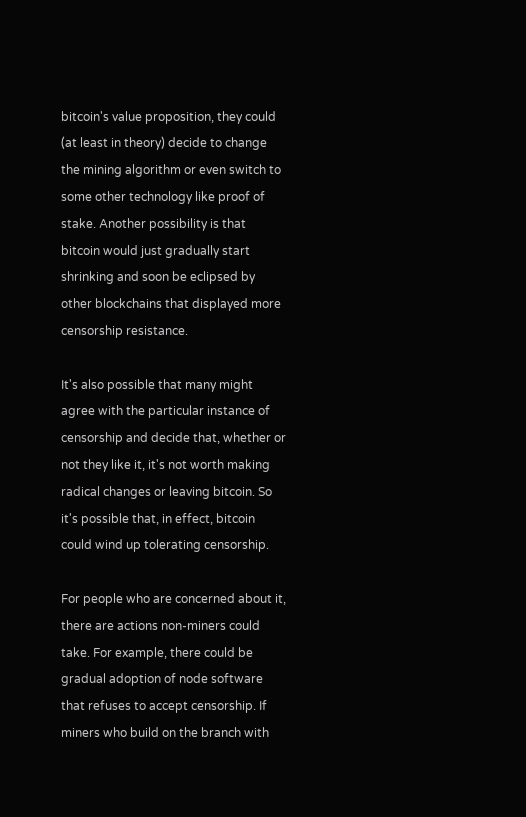bitcoin's value proposition, they could (at least in theory) decide to change the mining algorithm or even switch to some other technology like proof of stake. Another possibility is that bitcoin would just gradually start shrinking and soon be eclipsed by other blockchains that displayed more censorship resistance.

It's also possible that many might agree with the particular instance of censorship and decide that, whether or not they like it, it's not worth making radical changes or leaving bitcoin. So it's possible that, in effect, bitcoin could wind up tolerating censorship.

For people who are concerned about it, there are actions non-miners could take. For example, there could be gradual adoption of node software that refuses to accept censorship. If miners who build on the branch with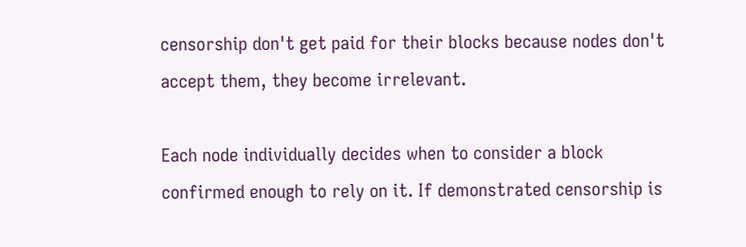censorship don't get paid for their blocks because nodes don't accept them, they become irrelevant.

Each node individually decides when to consider a block confirmed enough to rely on it. If demonstrated censorship is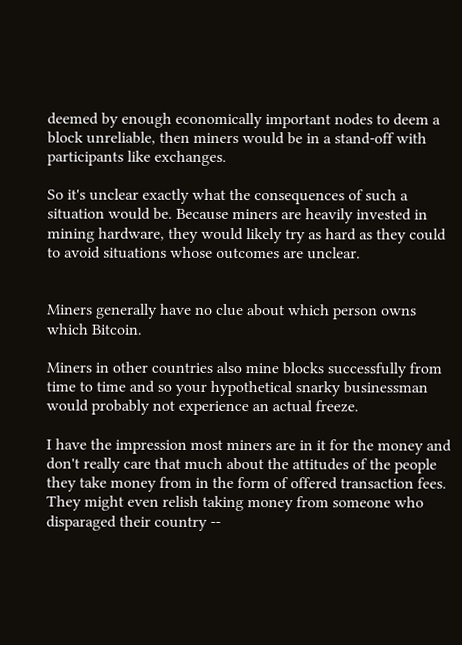deemed by enough economically important nodes to deem a block unreliable, then miners would be in a stand-off with participants like exchanges.

So it's unclear exactly what the consequences of such a situation would be. Because miners are heavily invested in mining hardware, they would likely try as hard as they could to avoid situations whose outcomes are unclear.


Miners generally have no clue about which person owns which Bitcoin.

Miners in other countries also mine blocks successfully from time to time and so your hypothetical snarky businessman would probably not experience an actual freeze.

I have the impression most miners are in it for the money and don't really care that much about the attitudes of the people they take money from in the form of offered transaction fees. They might even relish taking money from someone who disparaged their country --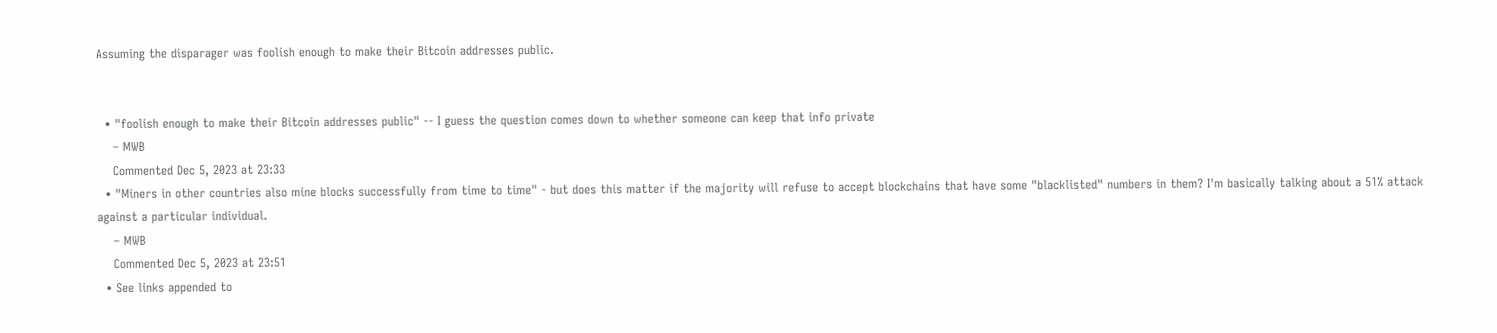Assuming the disparager was foolish enough to make their Bitcoin addresses public.


  • "foolish enough to make their Bitcoin addresses public" -- I guess the question comes down to whether someone can keep that info private
    – MWB
    Commented Dec 5, 2023 at 23:33
  • "Miners in other countries also mine blocks successfully from time to time" - but does this matter if the majority will refuse to accept blockchains that have some "blacklisted" numbers in them? I'm basically talking about a 51% attack against a particular individual.
    – MWB
    Commented Dec 5, 2023 at 23:51
  • See links appended to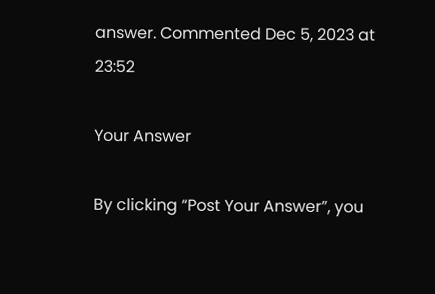answer. Commented Dec 5, 2023 at 23:52

Your Answer

By clicking “Post Your Answer”, you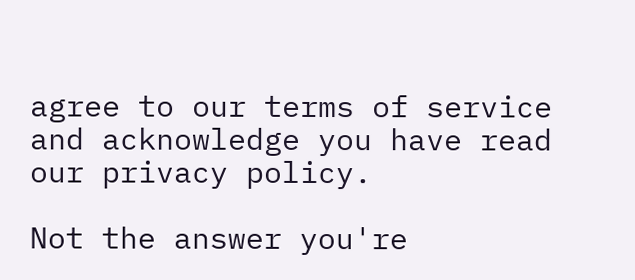agree to our terms of service and acknowledge you have read our privacy policy.

Not the answer you're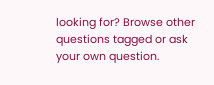looking for? Browse other questions tagged or ask your own question.